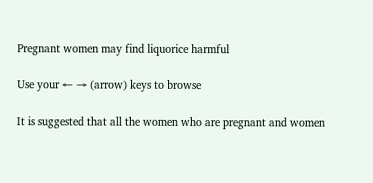Pregnant women may find liquorice harmful

Use your ← → (arrow) keys to browse

It is suggested that all the women who are pregnant and women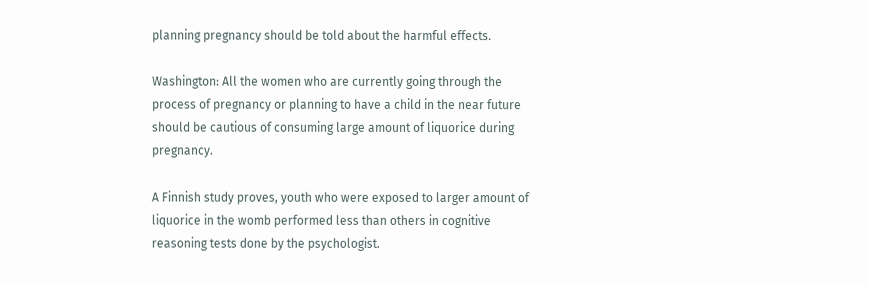planning pregnancy should be told about the harmful effects.

Washington: All the women who are currently going through the process of pregnancy or planning to have a child in the near future should be cautious of consuming large amount of liquorice during pregnancy.

A Finnish study proves, youth who were exposed to larger amount of liquorice in the womb performed less than others in cognitive reasoning tests done by the psychologist.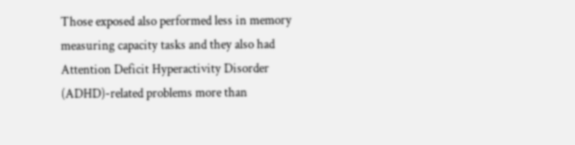Those exposed also performed less in memory measuring capacity tasks and they also had Attention Deficit Hyperactivity Disorder (ADHD)-related problems more than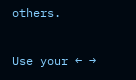others.

Use your ← →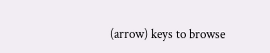(arrow) keys to browse